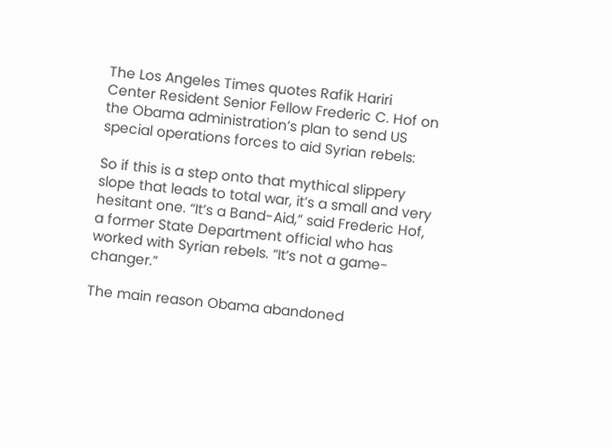The Los Angeles Times quotes Rafik Hariri Center Resident Senior Fellow Frederic C. Hof on the Obama administration’s plan to send US special operations forces to aid Syrian rebels:

So if this is a step onto that mythical slippery slope that leads to total war, it’s a small and very hesitant one. “It’s a Band-Aid,” said Frederic Hof, a former State Department official who has worked with Syrian rebels. “It’s not a game-changer.”

The main reason Obama abandoned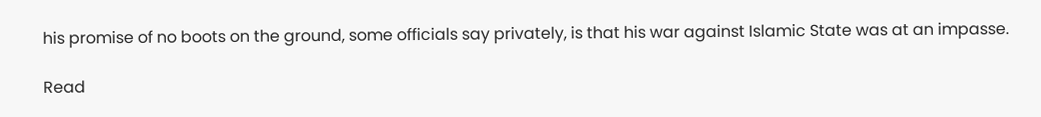his promise of no boots on the ground, some officials say privately, is that his war against Islamic State was at an impasse.

Read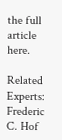the full article here.

Related Experts: Frederic C. Hof